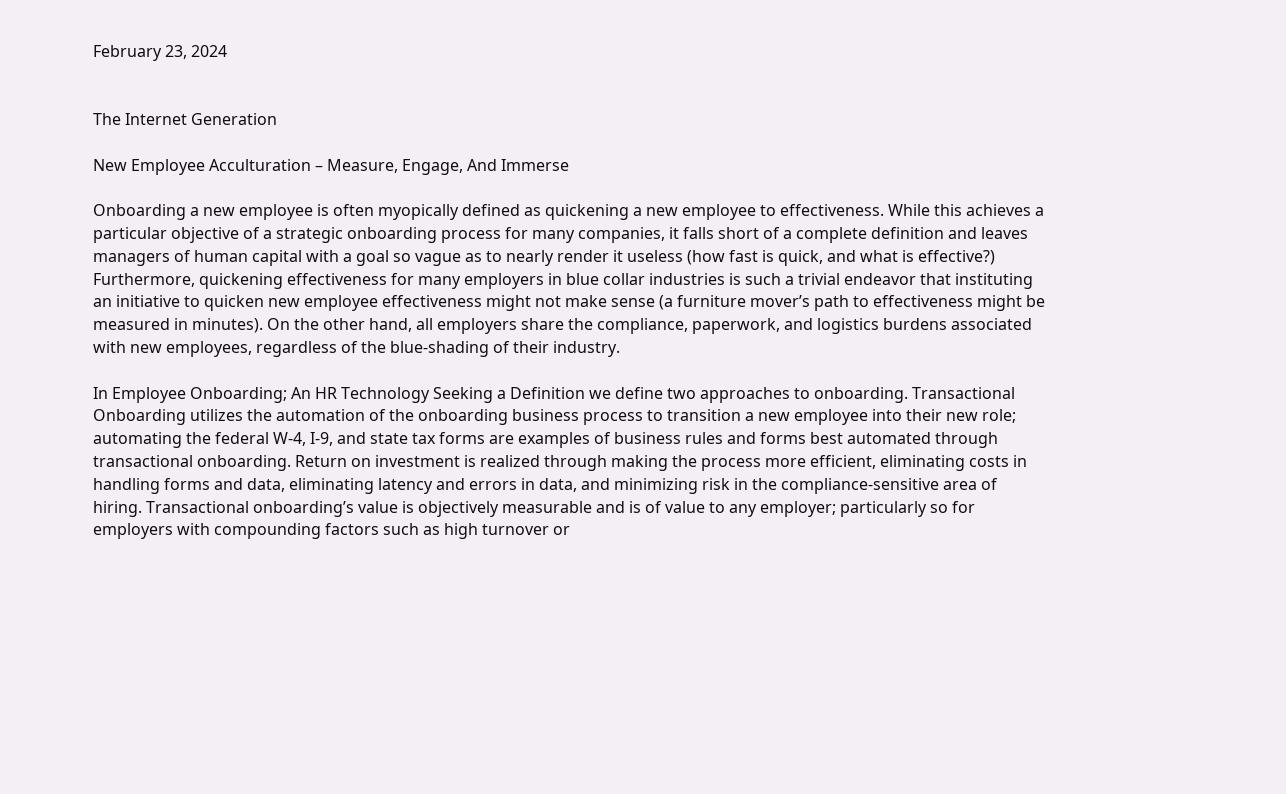February 23, 2024


The Internet Generation

New Employee Acculturation – Measure, Engage, And Immerse

Onboarding a new employee is often myopically defined as quickening a new employee to effectiveness. While this achieves a particular objective of a strategic onboarding process for many companies, it falls short of a complete definition and leaves managers of human capital with a goal so vague as to nearly render it useless (how fast is quick, and what is effective?) Furthermore, quickening effectiveness for many employers in blue collar industries is such a trivial endeavor that instituting an initiative to quicken new employee effectiveness might not make sense (a furniture mover’s path to effectiveness might be measured in minutes). On the other hand, all employers share the compliance, paperwork, and logistics burdens associated with new employees, regardless of the blue-shading of their industry.

In Employee Onboarding; An HR Technology Seeking a Definition we define two approaches to onboarding. Transactional Onboarding utilizes the automation of the onboarding business process to transition a new employee into their new role; automating the federal W-4, I-9, and state tax forms are examples of business rules and forms best automated through transactional onboarding. Return on investment is realized through making the process more efficient, eliminating costs in handling forms and data, eliminating latency and errors in data, and minimizing risk in the compliance-sensitive area of hiring. Transactional onboarding’s value is objectively measurable and is of value to any employer; particularly so for employers with compounding factors such as high turnover or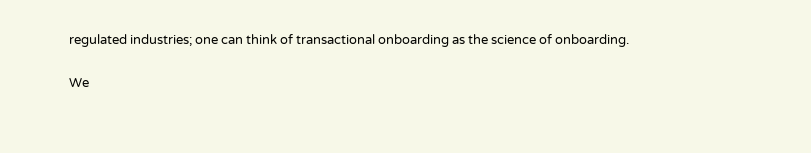regulated industries; one can think of transactional onboarding as the science of onboarding.

We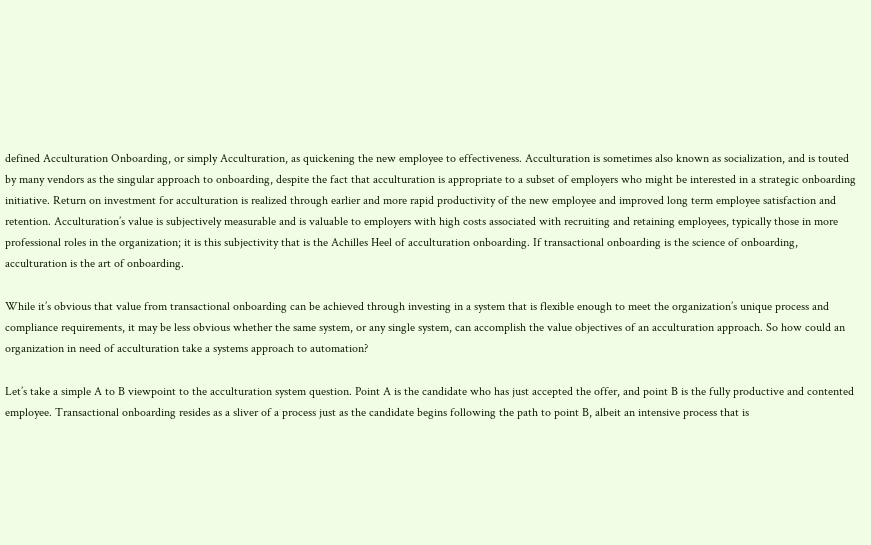defined Acculturation Onboarding, or simply Acculturation, as quickening the new employee to effectiveness. Acculturation is sometimes also known as socialization, and is touted by many vendors as the singular approach to onboarding, despite the fact that acculturation is appropriate to a subset of employers who might be interested in a strategic onboarding initiative. Return on investment for acculturation is realized through earlier and more rapid productivity of the new employee and improved long term employee satisfaction and retention. Acculturation’s value is subjectively measurable and is valuable to employers with high costs associated with recruiting and retaining employees, typically those in more professional roles in the organization; it is this subjectivity that is the Achilles Heel of acculturation onboarding. If transactional onboarding is the science of onboarding, acculturation is the art of onboarding.

While it’s obvious that value from transactional onboarding can be achieved through investing in a system that is flexible enough to meet the organization’s unique process and compliance requirements, it may be less obvious whether the same system, or any single system, can accomplish the value objectives of an acculturation approach. So how could an organization in need of acculturation take a systems approach to automation?

Let’s take a simple A to B viewpoint to the acculturation system question. Point A is the candidate who has just accepted the offer, and point B is the fully productive and contented employee. Transactional onboarding resides as a sliver of a process just as the candidate begins following the path to point B, albeit an intensive process that is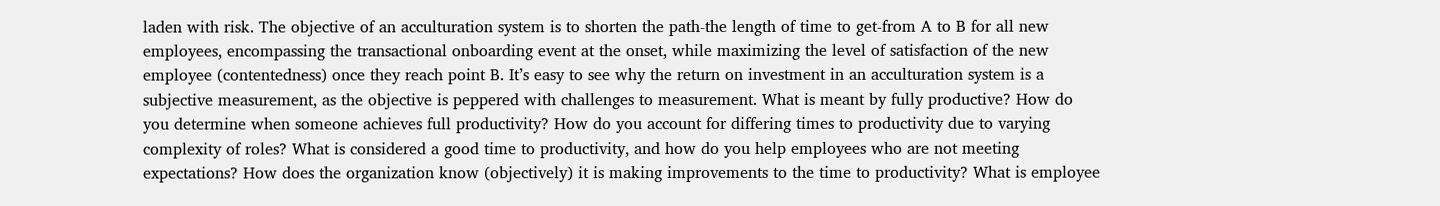laden with risk. The objective of an acculturation system is to shorten the path-the length of time to get-from A to B for all new employees, encompassing the transactional onboarding event at the onset, while maximizing the level of satisfaction of the new employee (contentedness) once they reach point B. It’s easy to see why the return on investment in an acculturation system is a subjective measurement, as the objective is peppered with challenges to measurement. What is meant by fully productive? How do you determine when someone achieves full productivity? How do you account for differing times to productivity due to varying complexity of roles? What is considered a good time to productivity, and how do you help employees who are not meeting expectations? How does the organization know (objectively) it is making improvements to the time to productivity? What is employee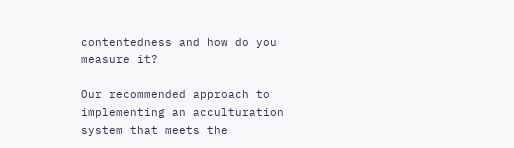contentedness and how do you measure it?

Our recommended approach to implementing an acculturation system that meets the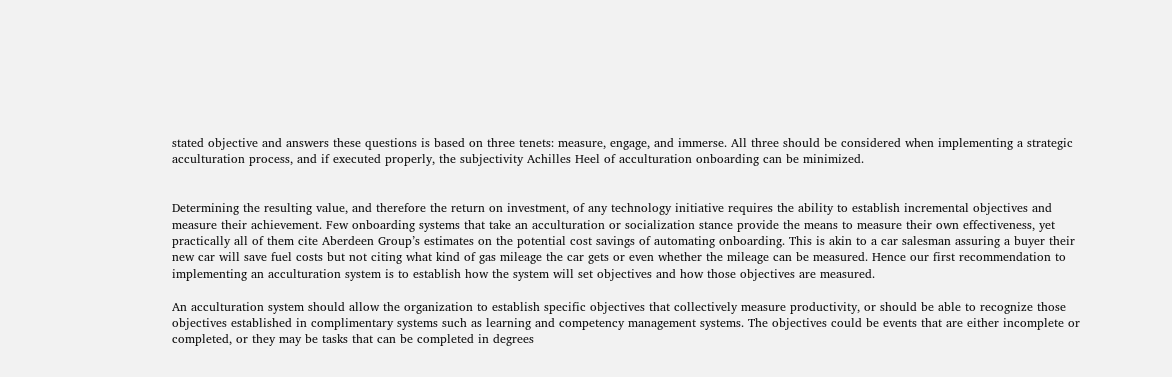stated objective and answers these questions is based on three tenets: measure, engage, and immerse. All three should be considered when implementing a strategic acculturation process, and if executed properly, the subjectivity Achilles Heel of acculturation onboarding can be minimized.


Determining the resulting value, and therefore the return on investment, of any technology initiative requires the ability to establish incremental objectives and measure their achievement. Few onboarding systems that take an acculturation or socialization stance provide the means to measure their own effectiveness, yet practically all of them cite Aberdeen Group’s estimates on the potential cost savings of automating onboarding. This is akin to a car salesman assuring a buyer their new car will save fuel costs but not citing what kind of gas mileage the car gets or even whether the mileage can be measured. Hence our first recommendation to implementing an acculturation system is to establish how the system will set objectives and how those objectives are measured.

An acculturation system should allow the organization to establish specific objectives that collectively measure productivity, or should be able to recognize those objectives established in complimentary systems such as learning and competency management systems. The objectives could be events that are either incomplete or completed, or they may be tasks that can be completed in degrees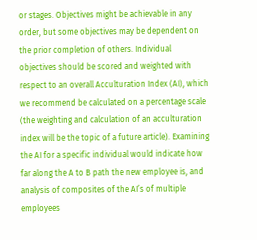or stages. Objectives might be achievable in any order, but some objectives may be dependent on the prior completion of others. Individual objectives should be scored and weighted with respect to an overall Acculturation Index (AI), which we recommend be calculated on a percentage scale (the weighting and calculation of an acculturation index will be the topic of a future article). Examining the AI for a specific individual would indicate how far along the A to B path the new employee is, and analysis of composites of the AI’s of multiple employees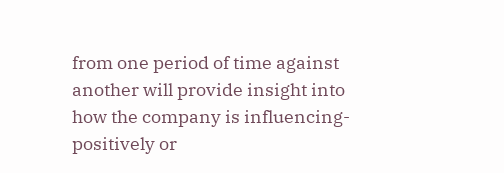from one period of time against another will provide insight into how the company is influencing-positively or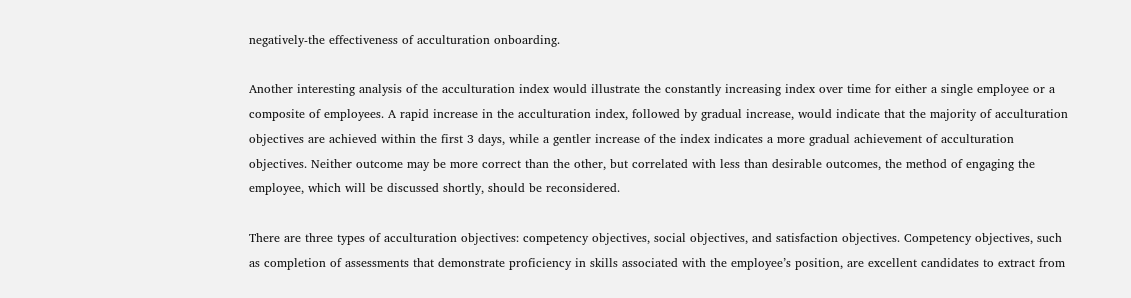negatively-the effectiveness of acculturation onboarding.

Another interesting analysis of the acculturation index would illustrate the constantly increasing index over time for either a single employee or a composite of employees. A rapid increase in the acculturation index, followed by gradual increase, would indicate that the majority of acculturation objectives are achieved within the first 3 days, while a gentler increase of the index indicates a more gradual achievement of acculturation objectives. Neither outcome may be more correct than the other, but correlated with less than desirable outcomes, the method of engaging the employee, which will be discussed shortly, should be reconsidered.

There are three types of acculturation objectives: competency objectives, social objectives, and satisfaction objectives. Competency objectives, such as completion of assessments that demonstrate proficiency in skills associated with the employee’s position, are excellent candidates to extract from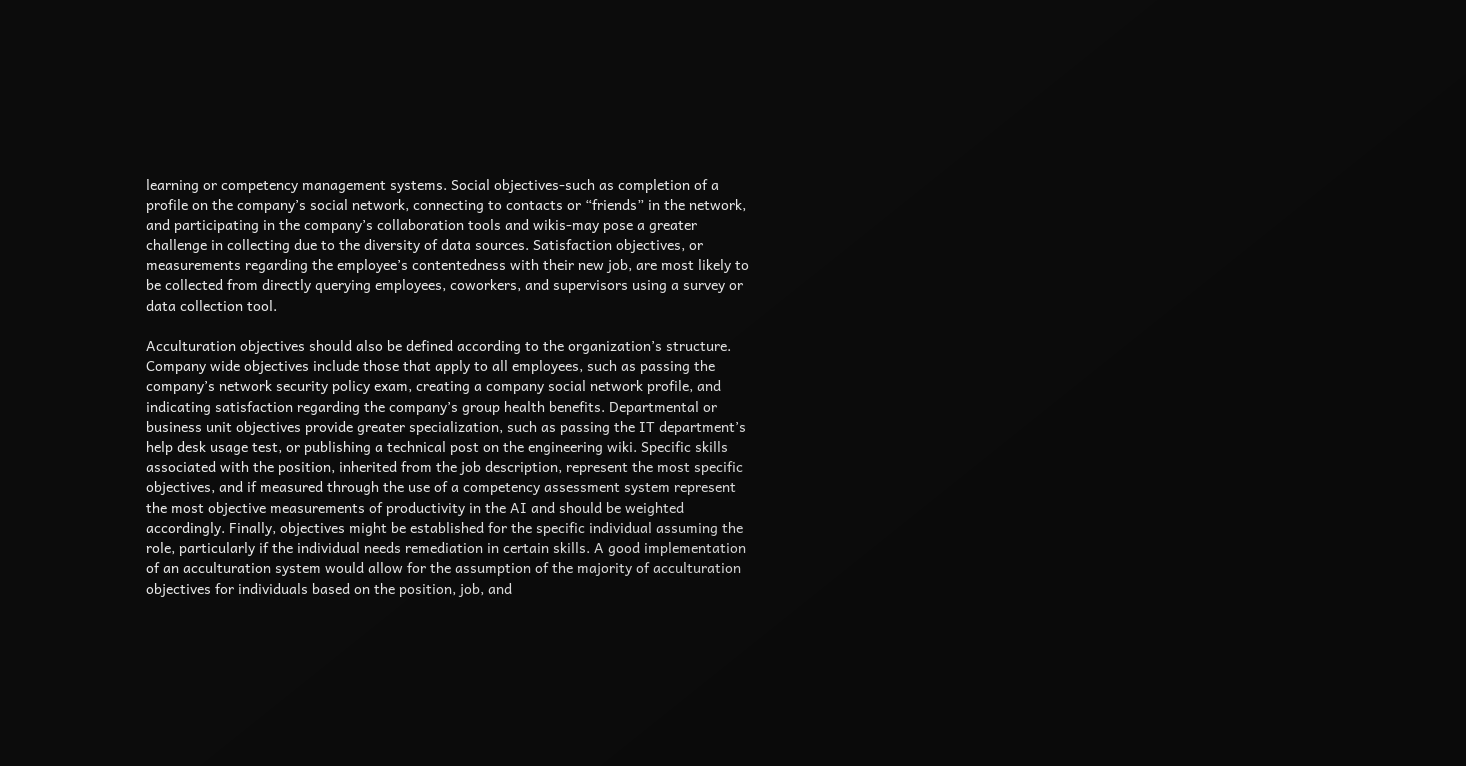learning or competency management systems. Social objectives-such as completion of a profile on the company’s social network, connecting to contacts or “friends” in the network, and participating in the company’s collaboration tools and wikis-may pose a greater challenge in collecting due to the diversity of data sources. Satisfaction objectives, or measurements regarding the employee’s contentedness with their new job, are most likely to be collected from directly querying employees, coworkers, and supervisors using a survey or data collection tool.

Acculturation objectives should also be defined according to the organization’s structure. Company wide objectives include those that apply to all employees, such as passing the company’s network security policy exam, creating a company social network profile, and indicating satisfaction regarding the company’s group health benefits. Departmental or business unit objectives provide greater specialization, such as passing the IT department’s help desk usage test, or publishing a technical post on the engineering wiki. Specific skills associated with the position, inherited from the job description, represent the most specific objectives, and if measured through the use of a competency assessment system represent the most objective measurements of productivity in the AI and should be weighted accordingly. Finally, objectives might be established for the specific individual assuming the role, particularly if the individual needs remediation in certain skills. A good implementation of an acculturation system would allow for the assumption of the majority of acculturation objectives for individuals based on the position, job, and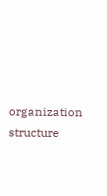organization structure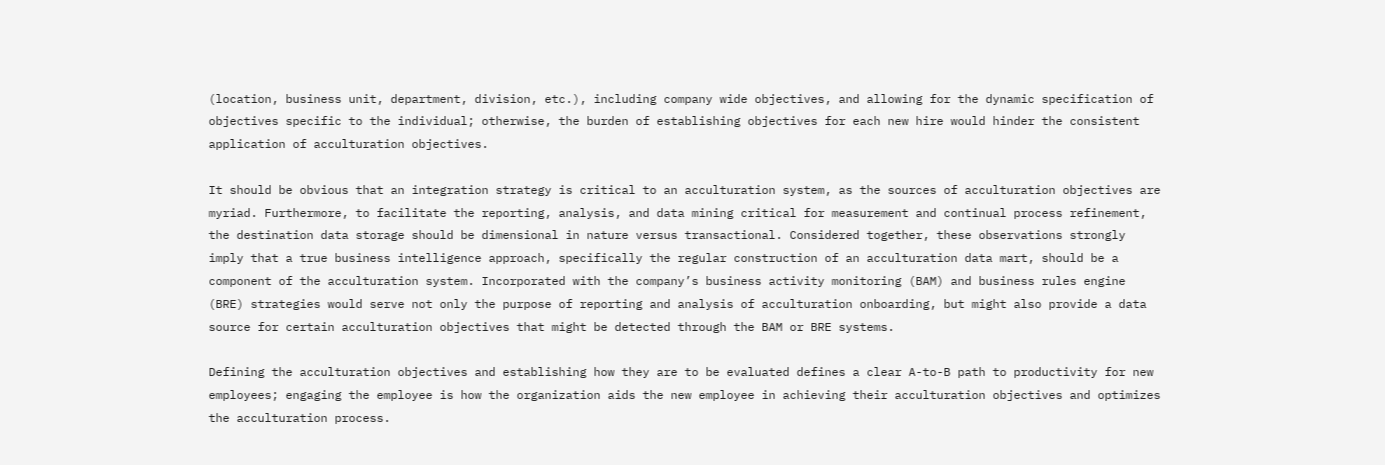(location, business unit, department, division, etc.), including company wide objectives, and allowing for the dynamic specification of objectives specific to the individual; otherwise, the burden of establishing objectives for each new hire would hinder the consistent application of acculturation objectives.

It should be obvious that an integration strategy is critical to an acculturation system, as the sources of acculturation objectives are myriad. Furthermore, to facilitate the reporting, analysis, and data mining critical for measurement and continual process refinement, the destination data storage should be dimensional in nature versus transactional. Considered together, these observations strongly imply that a true business intelligence approach, specifically the regular construction of an acculturation data mart, should be a component of the acculturation system. Incorporated with the company’s business activity monitoring (BAM) and business rules engine (BRE) strategies would serve not only the purpose of reporting and analysis of acculturation onboarding, but might also provide a data source for certain acculturation objectives that might be detected through the BAM or BRE systems.

Defining the acculturation objectives and establishing how they are to be evaluated defines a clear A-to-B path to productivity for new employees; engaging the employee is how the organization aids the new employee in achieving their acculturation objectives and optimizes the acculturation process.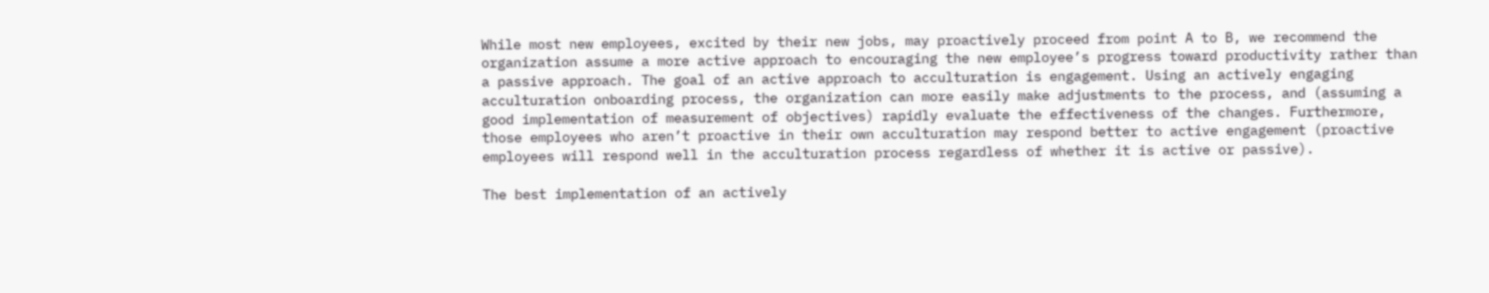While most new employees, excited by their new jobs, may proactively proceed from point A to B, we recommend the organization assume a more active approach to encouraging the new employee’s progress toward productivity rather than a passive approach. The goal of an active approach to acculturation is engagement. Using an actively engaging acculturation onboarding process, the organization can more easily make adjustments to the process, and (assuming a good implementation of measurement of objectives) rapidly evaluate the effectiveness of the changes. Furthermore, those employees who aren’t proactive in their own acculturation may respond better to active engagement (proactive employees will respond well in the acculturation process regardless of whether it is active or passive).

The best implementation of an actively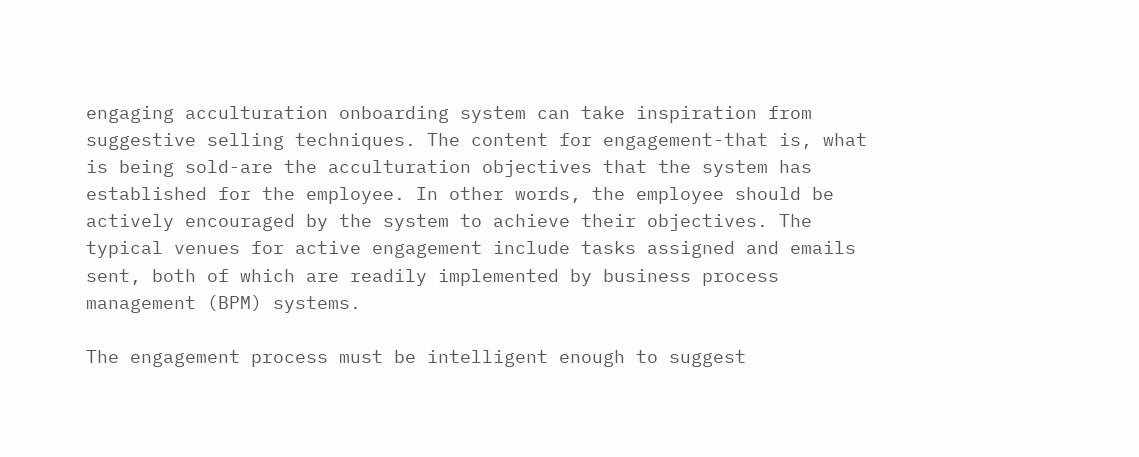engaging acculturation onboarding system can take inspiration from suggestive selling techniques. The content for engagement-that is, what is being sold-are the acculturation objectives that the system has established for the employee. In other words, the employee should be actively encouraged by the system to achieve their objectives. The typical venues for active engagement include tasks assigned and emails sent, both of which are readily implemented by business process management (BPM) systems.

The engagement process must be intelligent enough to suggest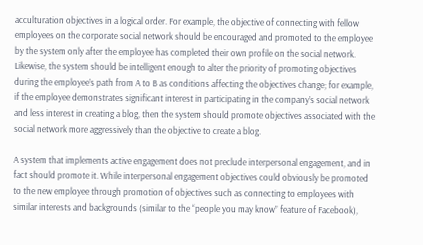acculturation objectives in a logical order. For example, the objective of connecting with fellow employees on the corporate social network should be encouraged and promoted to the employee by the system only after the employee has completed their own profile on the social network. Likewise, the system should be intelligent enough to alter the priority of promoting objectives during the employee’s path from A to B as conditions affecting the objectives change; for example, if the employee demonstrates significant interest in participating in the company’s social network and less interest in creating a blog, then the system should promote objectives associated with the social network more aggressively than the objective to create a blog.

A system that implements active engagement does not preclude interpersonal engagement, and in fact should promote it. While interpersonal engagement objectives could obviously be promoted to the new employee through promotion of objectives such as connecting to employees with similar interests and backgrounds (similar to the “people you may know” feature of Facebook),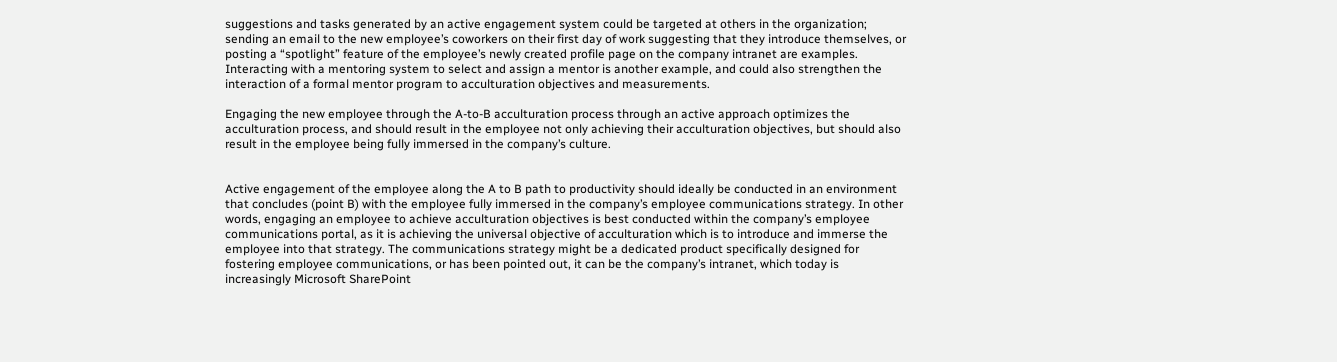suggestions and tasks generated by an active engagement system could be targeted at others in the organization; sending an email to the new employee’s coworkers on their first day of work suggesting that they introduce themselves, or posting a “spotlight” feature of the employee’s newly created profile page on the company intranet are examples. Interacting with a mentoring system to select and assign a mentor is another example, and could also strengthen the interaction of a formal mentor program to acculturation objectives and measurements.

Engaging the new employee through the A-to-B acculturation process through an active approach optimizes the acculturation process, and should result in the employee not only achieving their acculturation objectives, but should also result in the employee being fully immersed in the company’s culture.


Active engagement of the employee along the A to B path to productivity should ideally be conducted in an environment that concludes (point B) with the employee fully immersed in the company’s employee communications strategy. In other words, engaging an employee to achieve acculturation objectives is best conducted within the company’s employee communications portal, as it is achieving the universal objective of acculturation which is to introduce and immerse the employee into that strategy. The communications strategy might be a dedicated product specifically designed for fostering employee communications, or has been pointed out, it can be the company’s intranet, which today is increasingly Microsoft SharePoint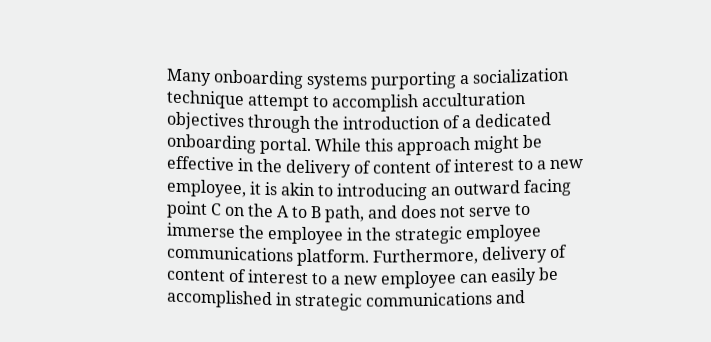Many onboarding systems purporting a socialization technique attempt to accomplish acculturation objectives through the introduction of a dedicated onboarding portal. While this approach might be effective in the delivery of content of interest to a new employee, it is akin to introducing an outward facing point C on the A to B path, and does not serve to immerse the employee in the strategic employee communications platform. Furthermore, delivery of content of interest to a new employee can easily be accomplished in strategic communications and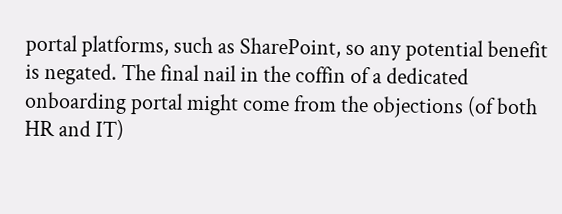portal platforms, such as SharePoint, so any potential benefit is negated. The final nail in the coffin of a dedicated onboarding portal might come from the objections (of both HR and IT)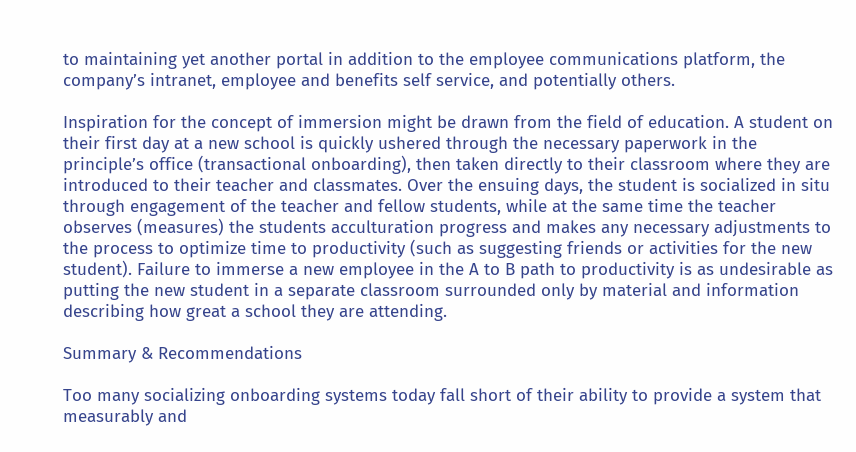to maintaining yet another portal in addition to the employee communications platform, the company’s intranet, employee and benefits self service, and potentially others.

Inspiration for the concept of immersion might be drawn from the field of education. A student on their first day at a new school is quickly ushered through the necessary paperwork in the principle’s office (transactional onboarding), then taken directly to their classroom where they are introduced to their teacher and classmates. Over the ensuing days, the student is socialized in situ through engagement of the teacher and fellow students, while at the same time the teacher observes (measures) the students acculturation progress and makes any necessary adjustments to the process to optimize time to productivity (such as suggesting friends or activities for the new student). Failure to immerse a new employee in the A to B path to productivity is as undesirable as putting the new student in a separate classroom surrounded only by material and information describing how great a school they are attending.

Summary & Recommendations

Too many socializing onboarding systems today fall short of their ability to provide a system that measurably and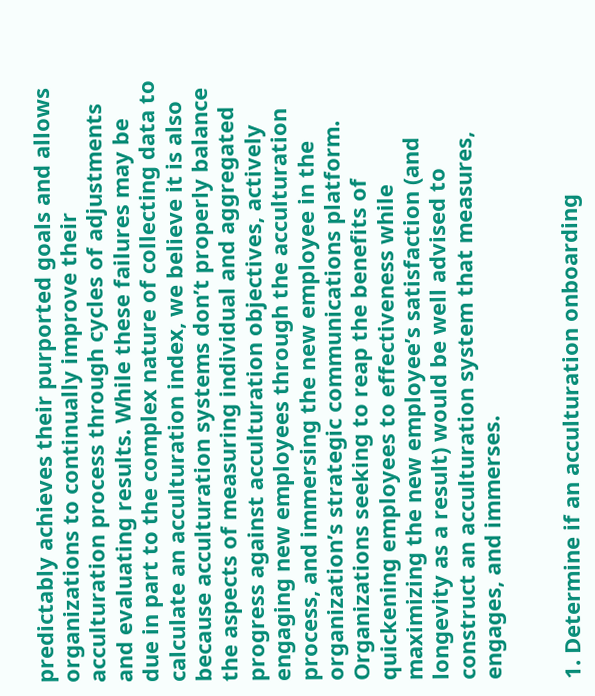predictably achieves their purported goals and allows organizations to continually improve their acculturation process through cycles of adjustments and evaluating results. While these failures may be due in part to the complex nature of collecting data to calculate an acculturation index, we believe it is also because acculturation systems don’t properly balance the aspects of measuring individual and aggregated progress against acculturation objectives, actively engaging new employees through the acculturation process, and immersing the new employee in the organization’s strategic communications platform. Organizations seeking to reap the benefits of quickening employees to effectiveness while maximizing the new employee’s satisfaction (and longevity as a result) would be well advised to construct an acculturation system that measures, engages, and immerses.


1. Determine if an acculturation onboarding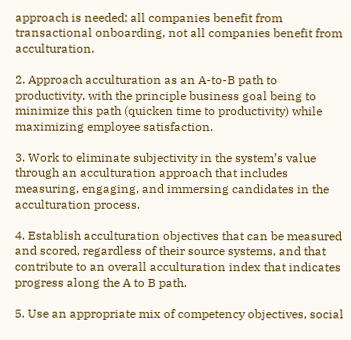approach is needed; all companies benefit from transactional onboarding, not all companies benefit from acculturation.

2. Approach acculturation as an A-to-B path to productivity, with the principle business goal being to minimize this path (quicken time to productivity) while maximizing employee satisfaction.

3. Work to eliminate subjectivity in the system’s value through an acculturation approach that includes measuring, engaging, and immersing candidates in the acculturation process.

4. Establish acculturation objectives that can be measured and scored, regardless of their source systems, and that contribute to an overall acculturation index that indicates progress along the A to B path.

5. Use an appropriate mix of competency objectives, social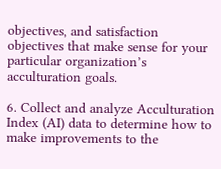objectives, and satisfaction objectives that make sense for your particular organization’s acculturation goals.

6. Collect and analyze Acculturation Index (AI) data to determine how to make improvements to the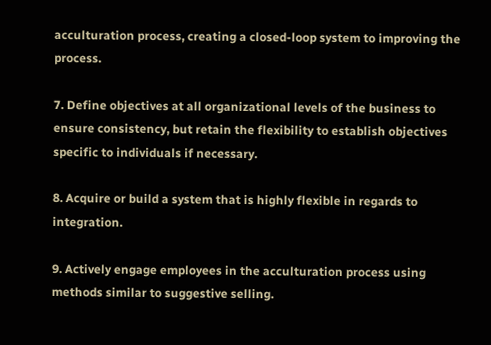acculturation process, creating a closed-loop system to improving the process.

7. Define objectives at all organizational levels of the business to ensure consistency, but retain the flexibility to establish objectives specific to individuals if necessary.

8. Acquire or build a system that is highly flexible in regards to integration.

9. Actively engage employees in the acculturation process using methods similar to suggestive selling.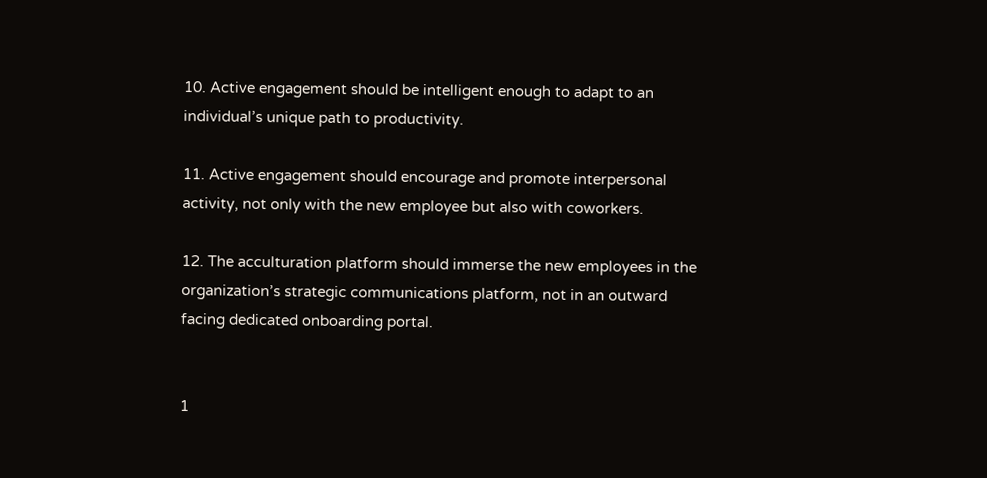10. Active engagement should be intelligent enough to adapt to an individual’s unique path to productivity.

11. Active engagement should encourage and promote interpersonal activity, not only with the new employee but also with coworkers.

12. The acculturation platform should immerse the new employees in the organization’s strategic communications platform, not in an outward facing dedicated onboarding portal.


1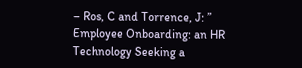– Ros, C and Torrence, J: ” Employee Onboarding: an HR Technology Seeking a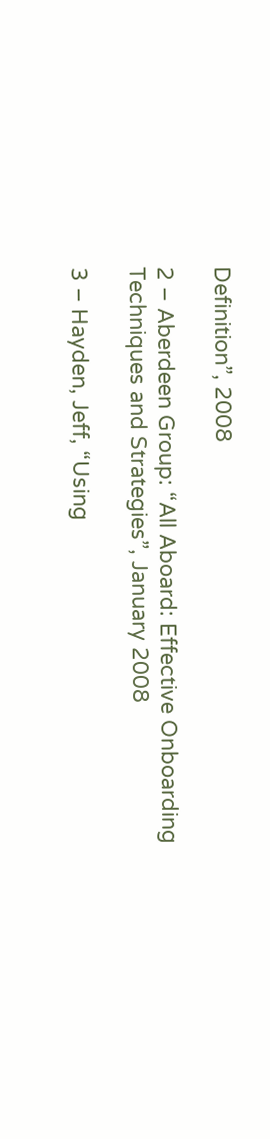Definition”, 2008

2 – Aberdeen Group: “All Aboard: Effective Onboarding Techniques and Strategies”, January 2008

3 – Hayden, Jeff, “Using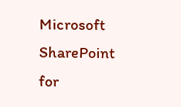Microsoft SharePoint for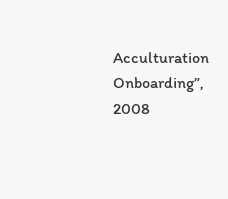Acculturation Onboarding”, 2008